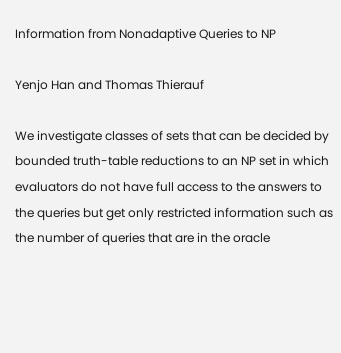Information from Nonadaptive Queries to NP

Yenjo Han and Thomas Thierauf

We investigate classes of sets that can be decided by bounded truth-table reductions to an NP set in which evaluators do not have full access to the answers to the queries but get only restricted information such as the number of queries that are in the oracle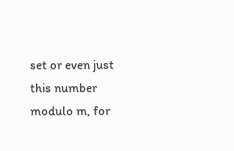set or even just this number modulo m, for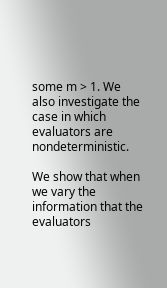some m > 1. We also investigate the case in which evaluators are nondeterministic.

We show that when we vary the information that the evaluators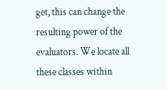get, this can change the resulting power of the evaluators. We locate all these classes within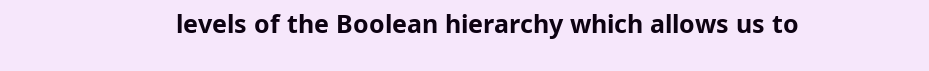levels of the Boolean hierarchy which allows us to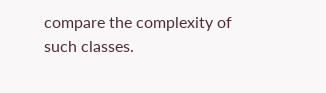compare the complexity of such classes.